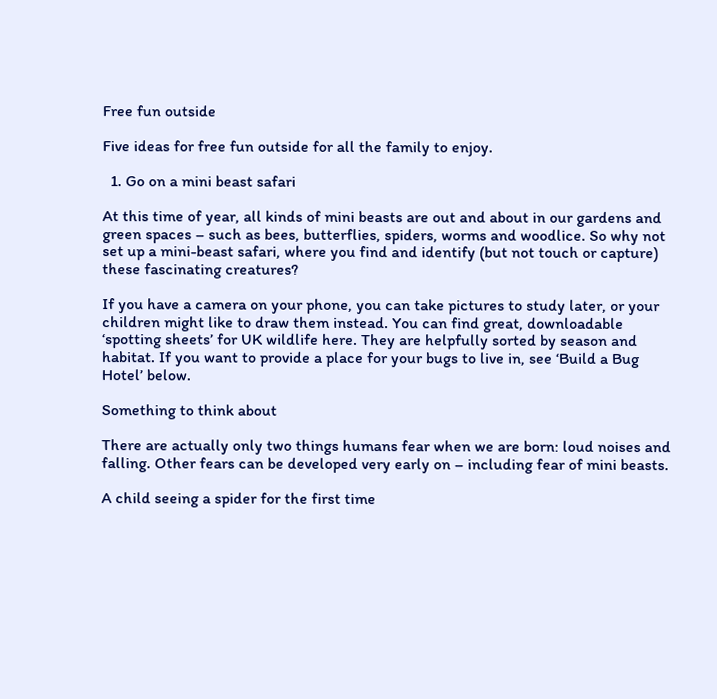Free fun outside

Five ideas for free fun outside for all the family to enjoy.

  1. Go on a mini beast safari

At this time of year, all kinds of mini beasts are out and about in our gardens and green spaces – such as bees, butterflies, spiders, worms and woodlice. So why not set up a mini-beast safari, where you find and identify (but not touch or capture) these fascinating creatures?

If you have a camera on your phone, you can take pictures to study later, or your children might like to draw them instead. You can find great, downloadable ‘spotting sheets’ for UK wildlife here. They are helpfully sorted by season and habitat. If you want to provide a place for your bugs to live in, see ‘Build a Bug Hotel’ below.

Something to think about

There are actually only two things humans fear when we are born: loud noises and falling. Other fears can be developed very early on – including fear of mini beasts.

A child seeing a spider for the first time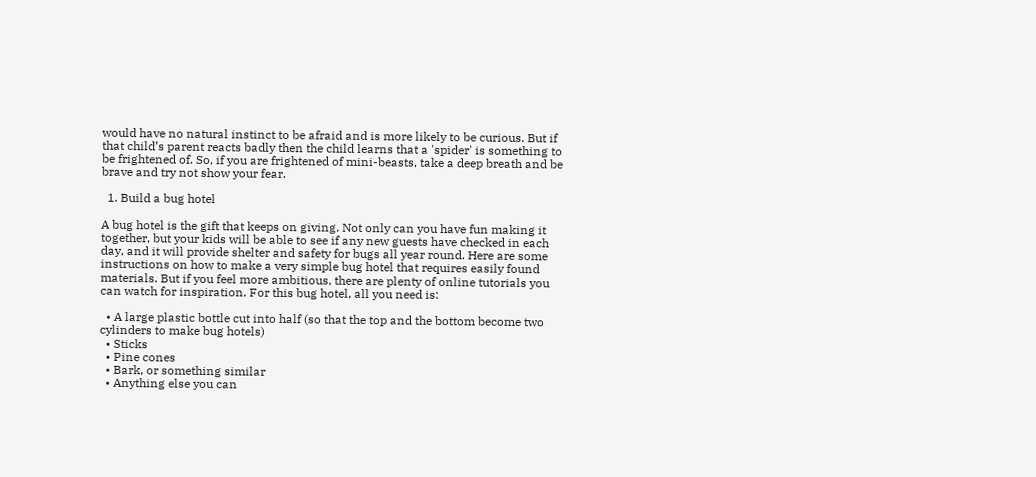would have no natural instinct to be afraid and is more likely to be curious. But if that child’s parent reacts badly then the child learns that a 'spider' is something to be frightened of. So, if you are frightened of mini-beasts, take a deep breath and be brave and try not show your fear.

  1. Build a bug hotel

A bug hotel is the gift that keeps on giving. Not only can you have fun making it together, but your kids will be able to see if any new guests have checked in each day, and it will provide shelter and safety for bugs all year round. Here are some instructions on how to make a very simple bug hotel that requires easily found materials. But if you feel more ambitious, there are plenty of online tutorials you can watch for inspiration. For this bug hotel, all you need is:

  • A large plastic bottle cut into half (so that the top and the bottom become two cylinders to make bug hotels)
  • Sticks
  • Pine cones
  • Bark, or something similar
  • Anything else you can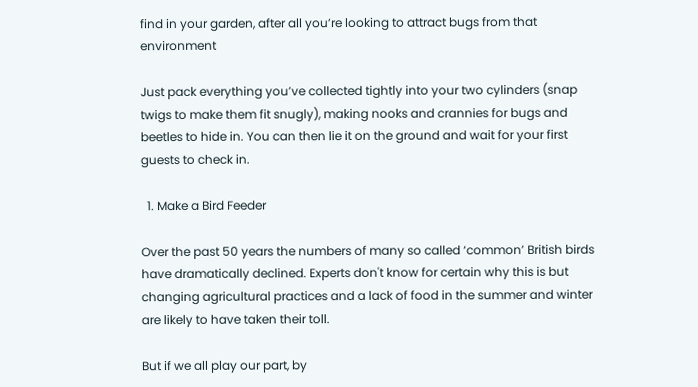find in your garden, after all you’re looking to attract bugs from that environment

Just pack everything you’ve collected tightly into your two cylinders (snap twigs to make them fit snugly), making nooks and crannies for bugs and beetles to hide in. You can then lie it on the ground and wait for your first guests to check in.

  1. Make a Bird Feeder

Over the past 50 years the numbers of many so called ‘common’ British birds have dramatically declined. Experts don't know for certain why this is but changing agricultural practices and a lack of food in the summer and winter are likely to have taken their toll.

But if we all play our part, by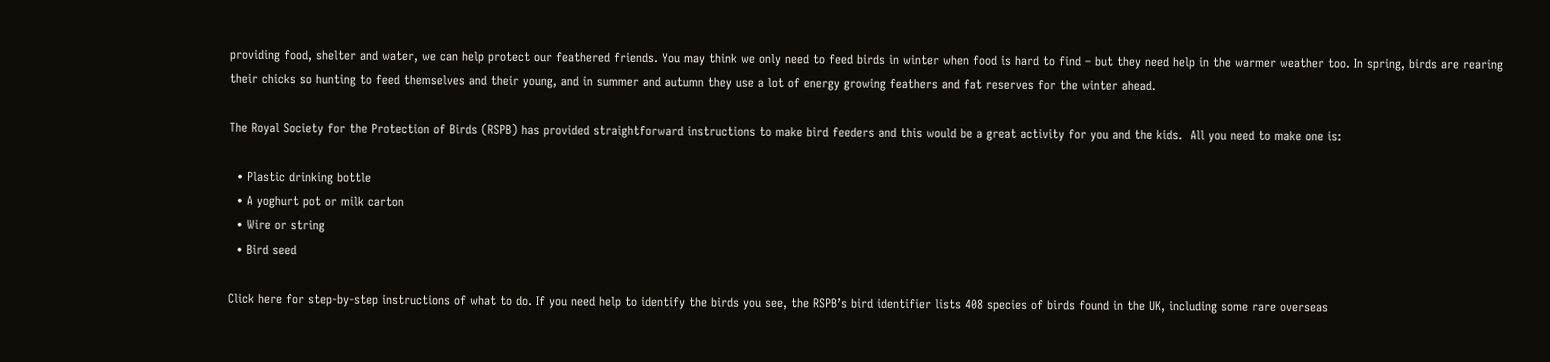providing food, shelter and water, we can help protect our feathered friends. You may think we only need to feed birds in winter when food is hard to find – but they need help in the warmer weather too. In spring, birds are rearing their chicks so hunting to feed themselves and their young, and in summer and autumn they use a lot of energy growing feathers and fat reserves for the winter ahead.

The Royal Society for the Protection of Birds (RSPB) has provided straightforward instructions to make bird feeders and this would be a great activity for you and the kids.  All you need to make one is:

  • Plastic drinking bottle
  • A yoghurt pot or milk carton
  • Wire or string
  • Bird seed

Click here for step-by-step instructions of what to do. If you need help to identify the birds you see, the RSPB’s bird identifier lists 408 species of birds found in the UK, including some rare overseas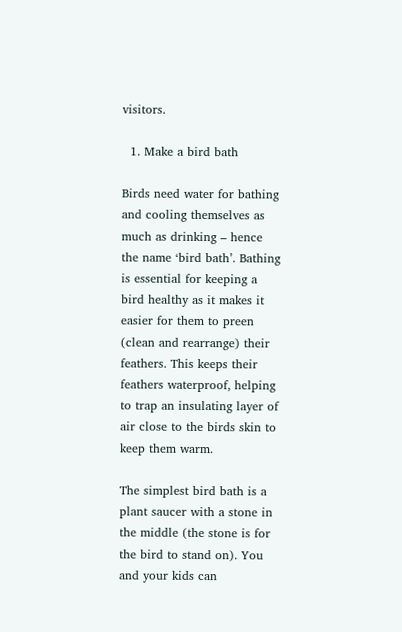visitors.

  1. Make a bird bath

Birds need water for bathing and cooling themselves as much as drinking – hence the name ‘bird bath’. Bathing is essential for keeping a bird healthy as it makes it easier for them to preen (clean and rearrange) their feathers. This keeps their feathers waterproof, helping to trap an insulating layer of air close to the birds skin to keep them warm.

The simplest bird bath is a plant saucer with a stone in the middle (the stone is for the bird to stand on). You and your kids can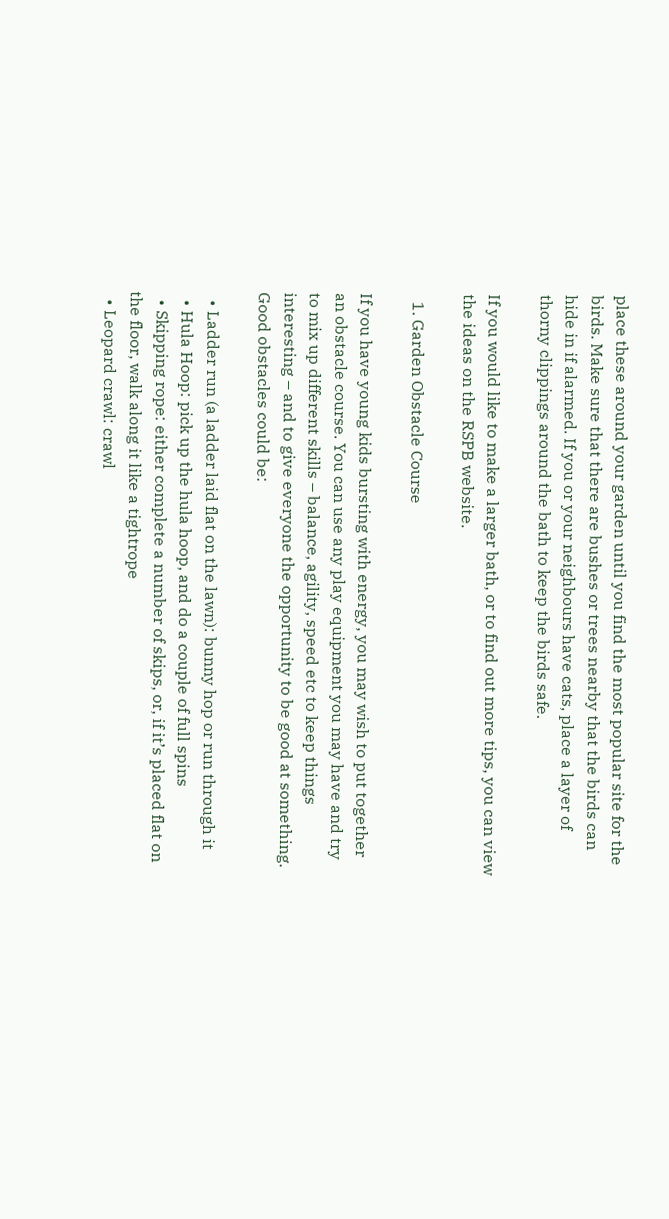place these around your garden until you find the most popular site for the birds. Make sure that there are bushes or trees nearby that the birds can hide in if alarmed. If you or your neighbours have cats, place a layer of thorny clippings around the bath to keep the birds safe.

If you would like to make a larger bath, or to find out more tips, you can view the ideas on the RSPB website.

  1. Garden Obstacle Course

If you have young kids bursting with energy, you may wish to put together an obstacle course. You can use any play equipment you may have and try to mix up different skills – balance, agility, speed etc to keep things interesting – and to give everyone the opportunity to be good at something. Good obstacles could be:

  • Ladder run (a ladder laid flat on the lawn): bunny hop or run through it
  • Hula Hoop: pick up the hula hoop, and do a couple of full spins
  • Skipping rope: either complete a number of skips, or, if it’s placed flat on the floor, walk along it like a tightrope
  • Leopard crawl: crawl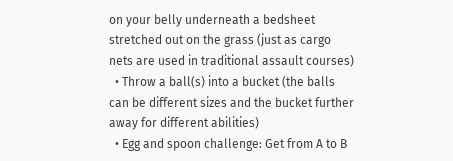on your belly underneath a bedsheet stretched out on the grass (just as cargo nets are used in traditional assault courses)
  • Throw a ball(s) into a bucket (the balls can be different sizes and the bucket further away for different abilities)
  • Egg and spoon challenge: Get from A to B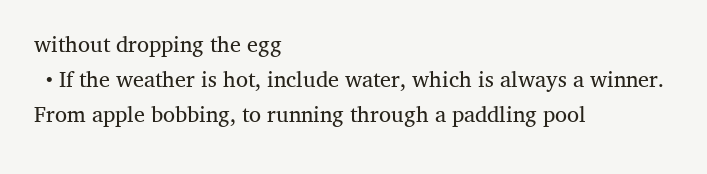without dropping the egg
  • If the weather is hot, include water, which is always a winner. From apple bobbing, to running through a paddling pool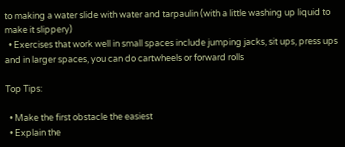to making a water slide with water and tarpaulin (with a little washing up liquid to make it slippery)
  • Exercises that work well in small spaces include jumping jacks, sit ups, press ups and in larger spaces, you can do cartwheels or forward rolls

Top Tips:

  • Make the first obstacle the easiest
  • Explain the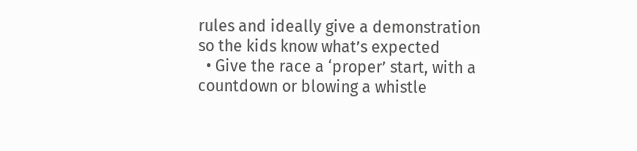rules and ideally give a demonstration so the kids know what’s expected
  • Give the race a ‘proper’ start, with a countdown or blowing a whistle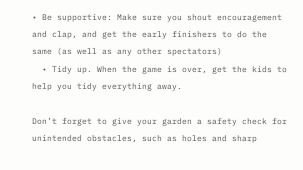• Be supportive: Make sure you shout encouragement and clap, and get the early finishers to do the same (as well as any other spectators)
  • Tidy up. When the game is over, get the kids to help you tidy everything away.

Don’t forget to give your garden a safety check for unintended obstacles, such as holes and sharp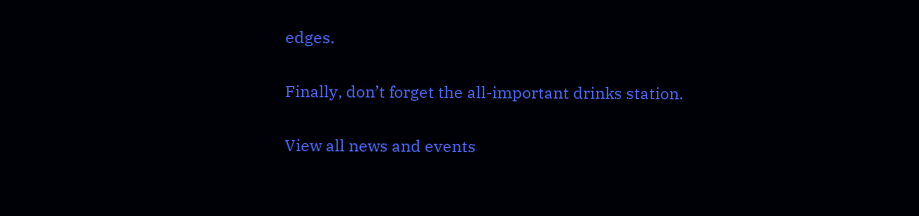edges.

Finally, don’t forget the all-important drinks station.

View all news and events